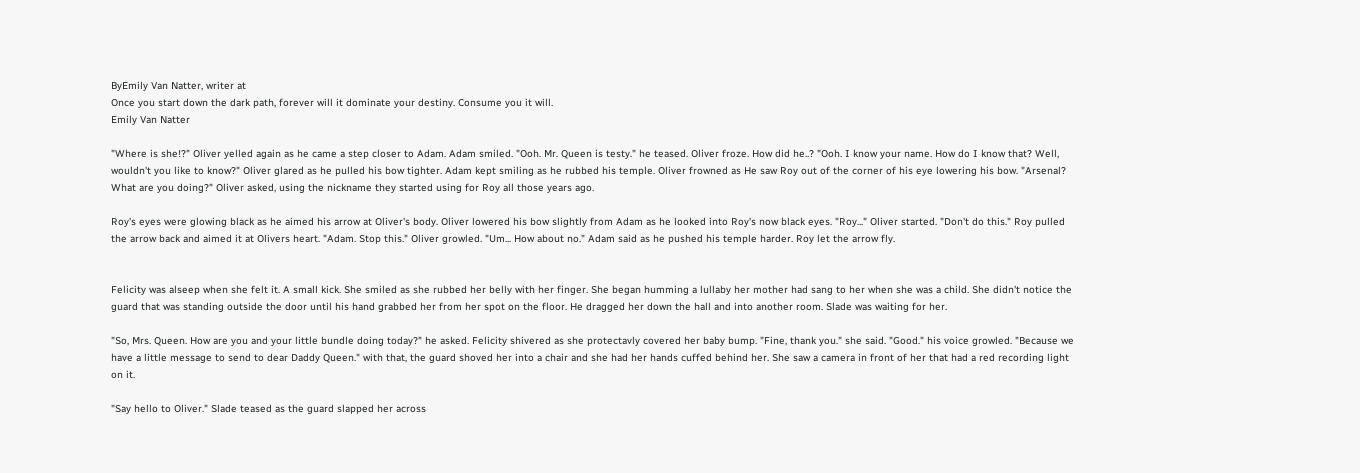ByEmily Van Natter, writer at
Once you start down the dark path, forever will it dominate your destiny. Consume you it will.
Emily Van Natter

"Where is she!?" Oliver yelled again as he came a step closer to Adam. Adam smiled. "Ooh. Mr. Queen is testy." he teased. Oliver froze. How did he..? "Ooh. I know your name. How do I know that? Well, wouldn't you like to know?" Oliver glared as he pulled his bow tighter. Adam kept smiling as he rubbed his temple. Oliver frowned as He saw Roy out of the corner of his eye lowering his bow. "Arsenal? What are you doing?" Oliver asked, using the nickname they started using for Roy all those years ago.

Roy's eyes were glowing black as he aimed his arrow at Oliver's body. Oliver lowered his bow slightly from Adam as he looked into Roy's now black eyes. "Roy..." Oliver started. "Don't do this." Roy pulled the arrow back and aimed it at Olivers heart. "Adam. Stop this." Oliver growled. "Um... How about no." Adam said as he pushed his temple harder. Roy let the arrow fly.


Felicity was alseep when she felt it. A small kick. She smiled as she rubbed her belly with her finger. She began humming a lullaby her mother had sang to her when she was a child. She didn't notice the guard that was standing outside the door until his hand grabbed her from her spot on the floor. He dragged her down the hall and into another room. Slade was waiting for her.

"So, Mrs. Queen. How are you and your little bundle doing today?" he asked. Felicity shivered as she protectavly covered her baby bump. "Fine, thank you." she said. "Good." his voice growled. "Because we have a little message to send to dear Daddy Queen." with that, the guard shoved her into a chair and she had her hands cuffed behind her. She saw a camera in front of her that had a red recording light on it.

"Say hello to Oliver." Slade teased as the guard slapped her across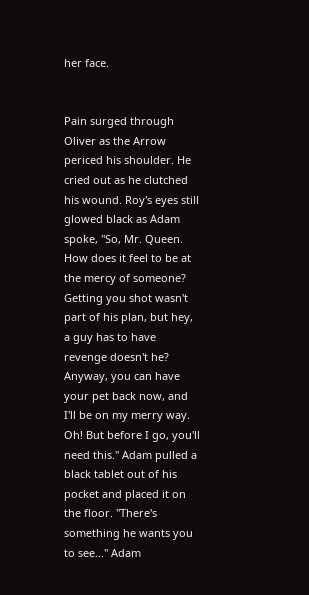her face.


Pain surged through Oliver as the Arrow periced his shoulder. He cried out as he clutched his wound. Roy's eyes still glowed black as Adam spoke, "So, Mr. Queen. How does it feel to be at the mercy of someone? Getting you shot wasn't part of his plan, but hey, a guy has to have revenge doesn't he? Anyway, you can have your pet back now, and I'll be on my merry way. Oh! But before I go, you'll need this." Adam pulled a black tablet out of his pocket and placed it on the floor. "There's something he wants you to see..." Adam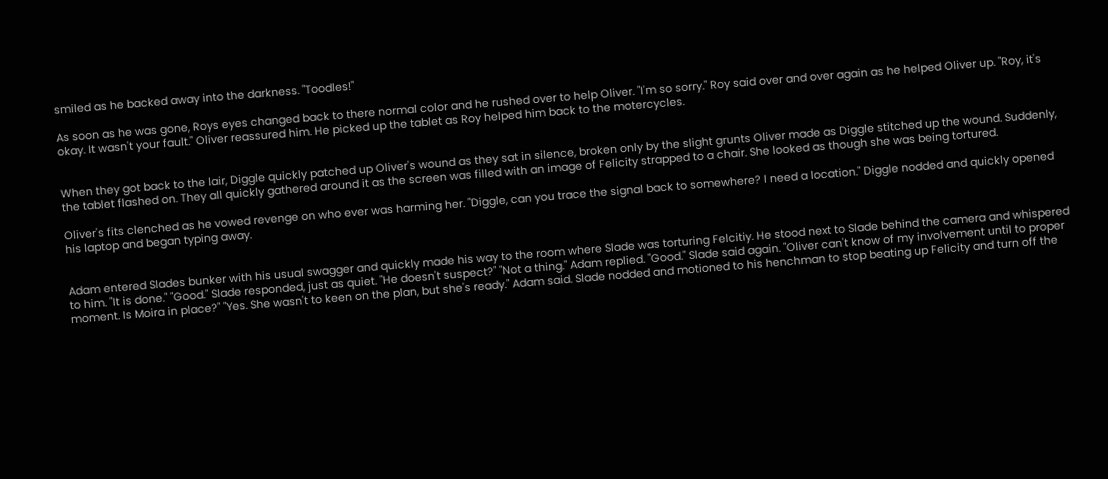smiled as he backed away into the darkness. "Toodles!"

As soon as he was gone, Roys eyes changed back to there normal color and he rushed over to help Oliver. "I'm so sorry." Roy said over and over again as he helped Oliver up. "Roy, it's okay. It wasn't your fault." Oliver reassured him. He picked up the tablet as Roy helped him back to the motercycles.


When they got back to the lair, Diggle quickly patched up Oliver's wound as they sat in silence, broken only by the slight grunts Oliver made as Diggle stitched up the wound. Suddenly, the tablet flashed on. They all quickly gathered around it as the screen was filled with an image of Felicity strapped to a chair. She looked as though she was being tortured.

Oliver's fits clenched as he vowed revenge on who ever was harming her. "Diggle, can you trace the signal back to somewhere? I need a location." Diggle nodded and quickly opened his laptop and began typing away.


Adam entered Slades bunker with his usual swagger and quickly made his way to the room where Slade was torturing Felcitiy. He stood next to Slade behind the camera and whispered to him. "It is done." "Good." Slade responded, just as quiet. "He doesn't suspect?" "Not a thing." Adam replied. "Good." Slade said again. "Oliver can't know of my involvement until to proper moment. Is Moira in place?" "Yes. She wasn't to keen on the plan, but she's ready." Adam said. Slade nodded and motioned to his henchman to stop beating up Felicity and turn off the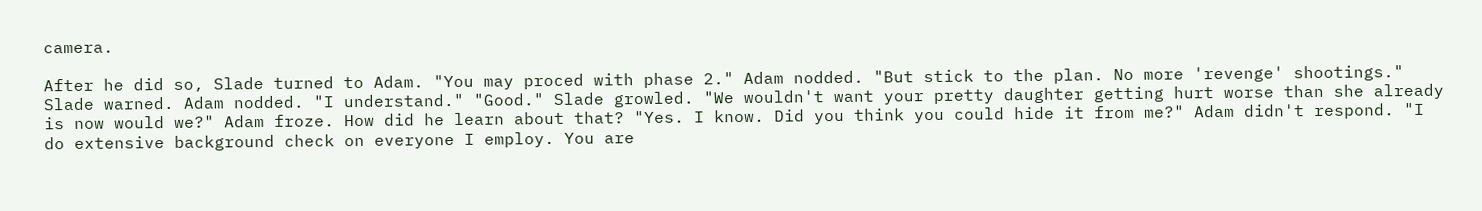camera.

After he did so, Slade turned to Adam. "You may proced with phase 2." Adam nodded. "But stick to the plan. No more 'revenge' shootings." Slade warned. Adam nodded. "I understand." "Good." Slade growled. "We wouldn't want your pretty daughter getting hurt worse than she already is now would we?" Adam froze. How did he learn about that? "Yes. I know. Did you think you could hide it from me?" Adam didn't respond. "I do extensive background check on everyone I employ. You are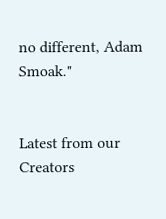no different, Adam Smoak."


Latest from our Creators